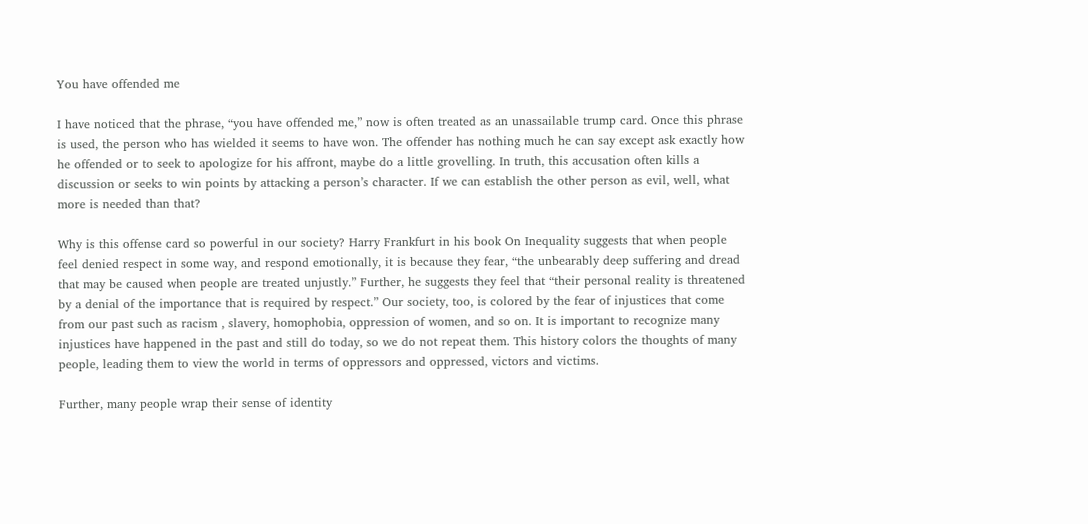You have offended me

I have noticed that the phrase, “you have offended me,” now is often treated as an unassailable trump card. Once this phrase is used, the person who has wielded it seems to have won. The offender has nothing much he can say except ask exactly how he offended or to seek to apologize for his affront, maybe do a little grovelling. In truth, this accusation often kills a discussion or seeks to win points by attacking a person’s character. If we can establish the other person as evil, well, what more is needed than that?

Why is this offense card so powerful in our society? Harry Frankfurt in his book On Inequality suggests that when people feel denied respect in some way, and respond emotionally, it is because they fear, “the unbearably deep suffering and dread that may be caused when people are treated unjustly.” Further, he suggests they feel that “their personal reality is threatened by a denial of the importance that is required by respect.” Our society, too, is colored by the fear of injustices that come from our past such as racism , slavery, homophobia, oppression of women, and so on. It is important to recognize many injustices have happened in the past and still do today, so we do not repeat them. This history colors the thoughts of many people, leading them to view the world in terms of oppressors and oppressed, victors and victims.

Further, many people wrap their sense of identity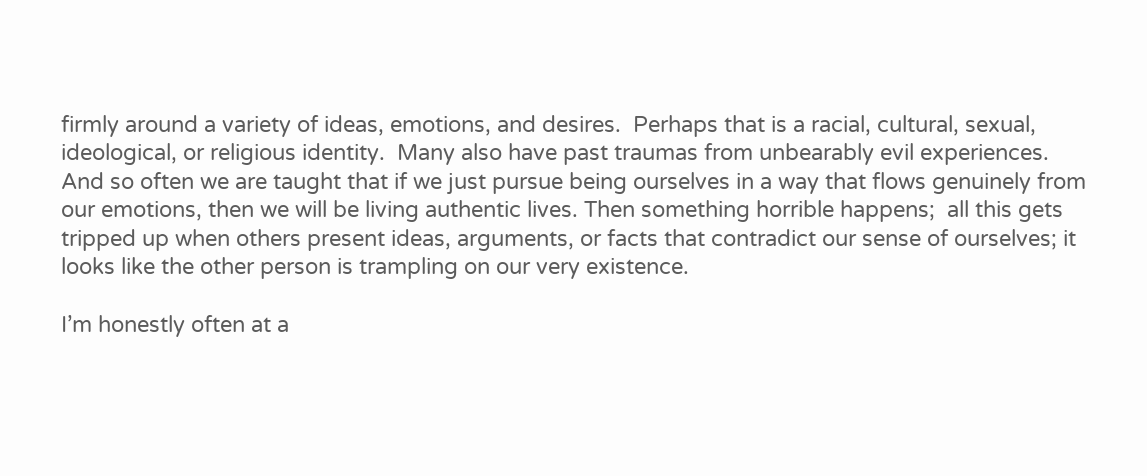firmly around a variety of ideas, emotions, and desires.  Perhaps that is a racial, cultural, sexual, ideological, or religious identity.  Many also have past traumas from unbearably evil experiences. And so often we are taught that if we just pursue being ourselves in a way that flows genuinely from our emotions, then we will be living authentic lives. Then something horrible happens;  all this gets tripped up when others present ideas, arguments, or facts that contradict our sense of ourselves; it looks like the other person is trampling on our very existence.

I’m honestly often at a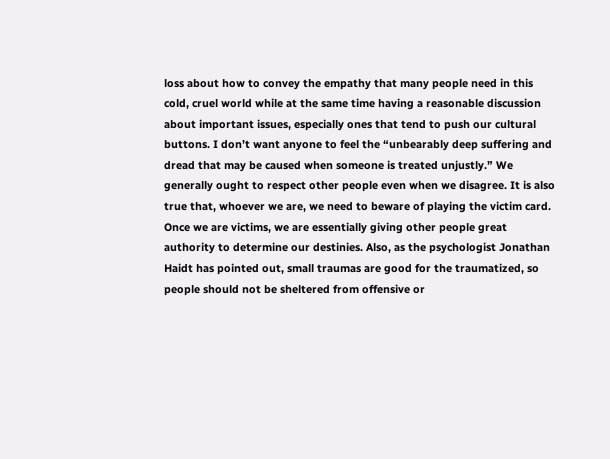loss about how to convey the empathy that many people need in this cold, cruel world while at the same time having a reasonable discussion about important issues, especially ones that tend to push our cultural buttons. I don’t want anyone to feel the “unbearably deep suffering and dread that may be caused when someone is treated unjustly.” We generally ought to respect other people even when we disagree. It is also true that, whoever we are, we need to beware of playing the victim card. Once we are victims, we are essentially giving other people great authority to determine our destinies. Also, as the psychologist Jonathan Haidt has pointed out, small traumas are good for the traumatized, so people should not be sheltered from offensive or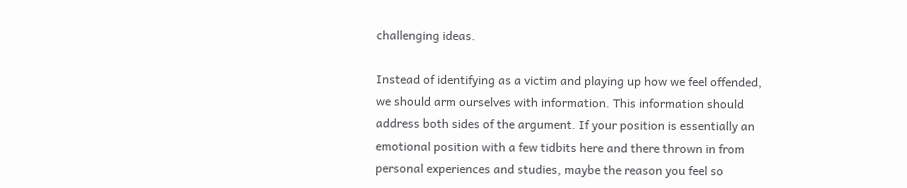challenging ideas.

Instead of identifying as a victim and playing up how we feel offended, we should arm ourselves with information. This information should address both sides of the argument. If your position is essentially an emotional position with a few tidbits here and there thrown in from personal experiences and studies, maybe the reason you feel so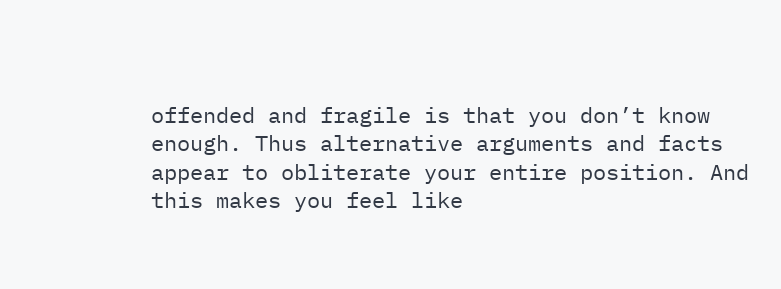offended and fragile is that you don’t know enough. Thus alternative arguments and facts appear to obliterate your entire position. And this makes you feel like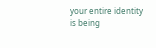your entire identity is being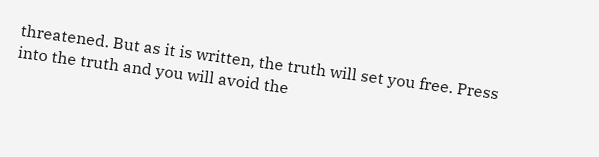threatened. But as it is written, the truth will set you free. Press into the truth and you will avoid the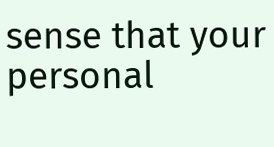sense that your personal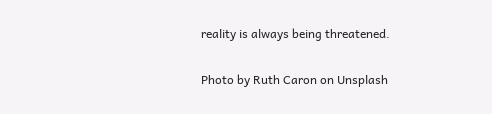reality is always being threatened.

Photo by Ruth Caron on Unsplash